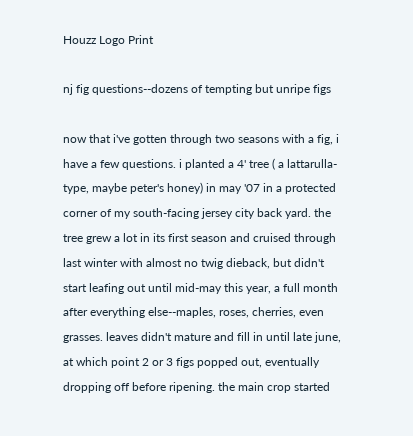Houzz Logo Print

nj fig questions--dozens of tempting but unripe figs

now that i've gotten through two seasons with a fig, i have a few questions. i planted a 4' tree ( a lattarulla-type, maybe peter's honey) in may '07 in a protected corner of my south-facing jersey city back yard. the tree grew a lot in its first season and cruised through last winter with almost no twig dieback, but didn't start leafing out until mid-may this year, a full month after everything else--maples, roses, cherries, even grasses. leaves didn't mature and fill in until late june, at which point 2 or 3 figs popped out, eventually dropping off before ripening. the main crop started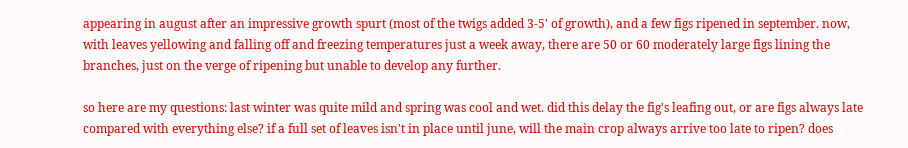appearing in august after an impressive growth spurt (most of the twigs added 3-5' of growth), and a few figs ripened in september. now, with leaves yellowing and falling off and freezing temperatures just a week away, there are 50 or 60 moderately large figs lining the branches, just on the verge of ripening but unable to develop any further.

so here are my questions: last winter was quite mild and spring was cool and wet. did this delay the fig's leafing out, or are figs always late compared with everything else? if a full set of leaves isn't in place until june, will the main crop always arrive too late to ripen? does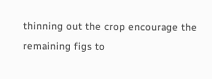thinning out the crop encourage the remaining figs to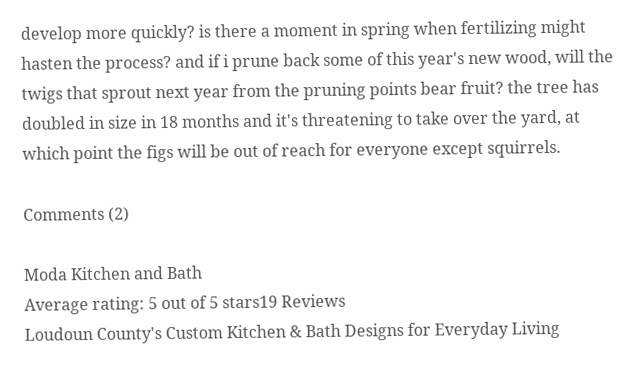develop more quickly? is there a moment in spring when fertilizing might hasten the process? and if i prune back some of this year's new wood, will the twigs that sprout next year from the pruning points bear fruit? the tree has doubled in size in 18 months and it's threatening to take over the yard, at which point the figs will be out of reach for everyone except squirrels.

Comments (2)

Moda Kitchen and Bath
Average rating: 5 out of 5 stars19 Reviews
Loudoun County's Custom Kitchen & Bath Designs for Everyday Living